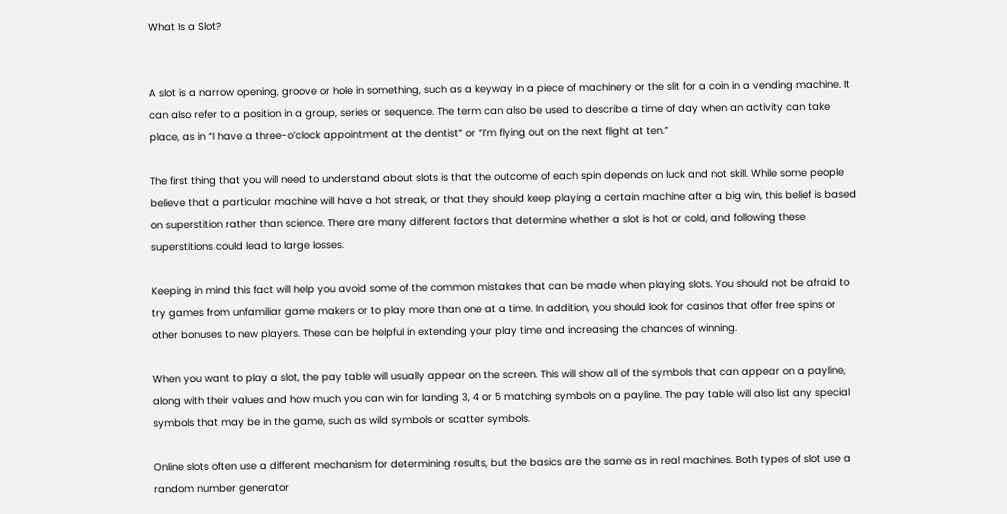What Is a Slot?


A slot is a narrow opening, groove or hole in something, such as a keyway in a piece of machinery or the slit for a coin in a vending machine. It can also refer to a position in a group, series or sequence. The term can also be used to describe a time of day when an activity can take place, as in “I have a three-o’clock appointment at the dentist” or “I’m flying out on the next flight at ten.”

The first thing that you will need to understand about slots is that the outcome of each spin depends on luck and not skill. While some people believe that a particular machine will have a hot streak, or that they should keep playing a certain machine after a big win, this belief is based on superstition rather than science. There are many different factors that determine whether a slot is hot or cold, and following these superstitions could lead to large losses.

Keeping in mind this fact will help you avoid some of the common mistakes that can be made when playing slots. You should not be afraid to try games from unfamiliar game makers or to play more than one at a time. In addition, you should look for casinos that offer free spins or other bonuses to new players. These can be helpful in extending your play time and increasing the chances of winning.

When you want to play a slot, the pay table will usually appear on the screen. This will show all of the symbols that can appear on a payline, along with their values and how much you can win for landing 3, 4 or 5 matching symbols on a payline. The pay table will also list any special symbols that may be in the game, such as wild symbols or scatter symbols.

Online slots often use a different mechanism for determining results, but the basics are the same as in real machines. Both types of slot use a random number generator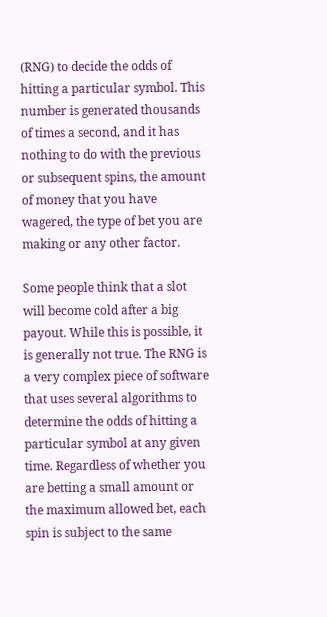(RNG) to decide the odds of hitting a particular symbol. This number is generated thousands of times a second, and it has nothing to do with the previous or subsequent spins, the amount of money that you have wagered, the type of bet you are making or any other factor.

Some people think that a slot will become cold after a big payout. While this is possible, it is generally not true. The RNG is a very complex piece of software that uses several algorithms to determine the odds of hitting a particular symbol at any given time. Regardless of whether you are betting a small amount or the maximum allowed bet, each spin is subject to the same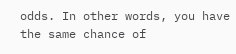odds. In other words, you have the same chance of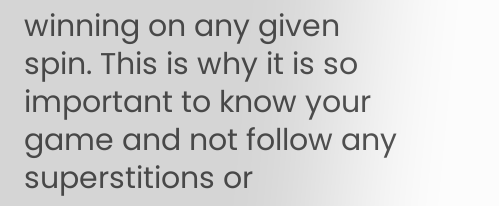winning on any given spin. This is why it is so important to know your game and not follow any superstitions or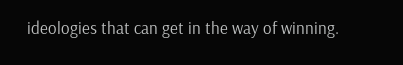ideologies that can get in the way of winning.